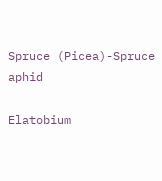Spruce (Picea)-Spruce aphid

Elatobium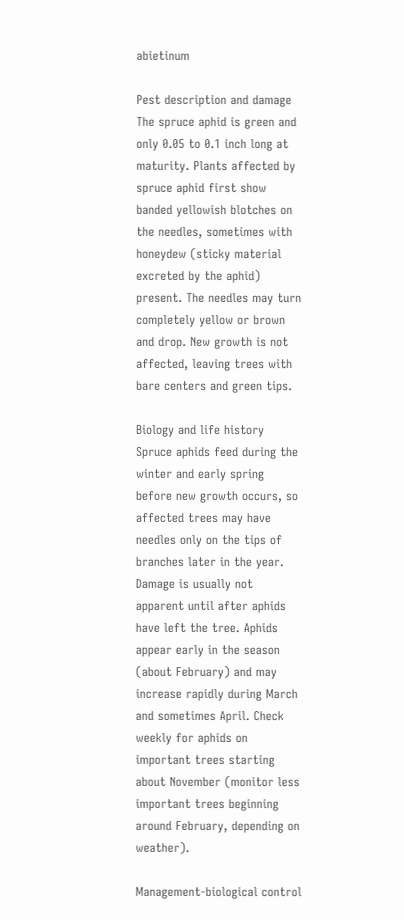abietinum

Pest description and damage The spruce aphid is green and only 0.05 to 0.1 inch long at maturity. Plants affected by spruce aphid first show banded yellowish blotches on the needles, sometimes with honeydew (sticky material excreted by the aphid) present. The needles may turn completely yellow or brown and drop. New growth is not affected, leaving trees with bare centers and green tips.

Biology and life history Spruce aphids feed during the winter and early spring before new growth occurs, so affected trees may have needles only on the tips of branches later in the year. Damage is usually not apparent until after aphids have left the tree. Aphids appear early in the season (about February) and may increase rapidly during March and sometimes April. Check weekly for aphids on important trees starting about November (monitor less important trees beginning around February, depending on weather).

Management-biological control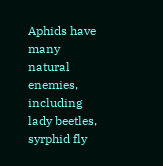Aphids have many natural enemies, including lady beetles, syrphid fly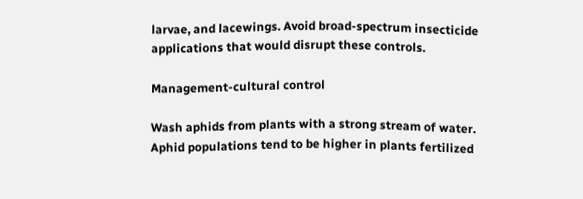larvae, and lacewings. Avoid broad-spectrum insecticide applications that would disrupt these controls.

Management-cultural control

Wash aphids from plants with a strong stream of water. Aphid populations tend to be higher in plants fertilized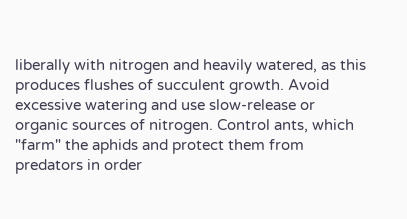liberally with nitrogen and heavily watered, as this produces flushes of succulent growth. Avoid excessive watering and use slow-release or organic sources of nitrogen. Control ants, which "farm" the aphids and protect them from predators in order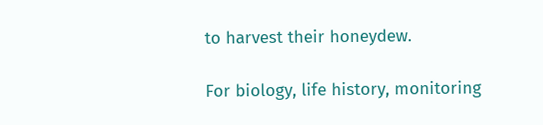to harvest their honeydew.

For biology, life history, monitoring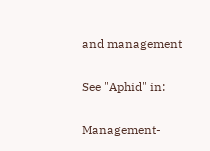and management

See "Aphid" in:

Management-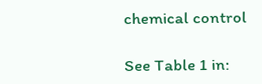chemical control

See Table 1 in: